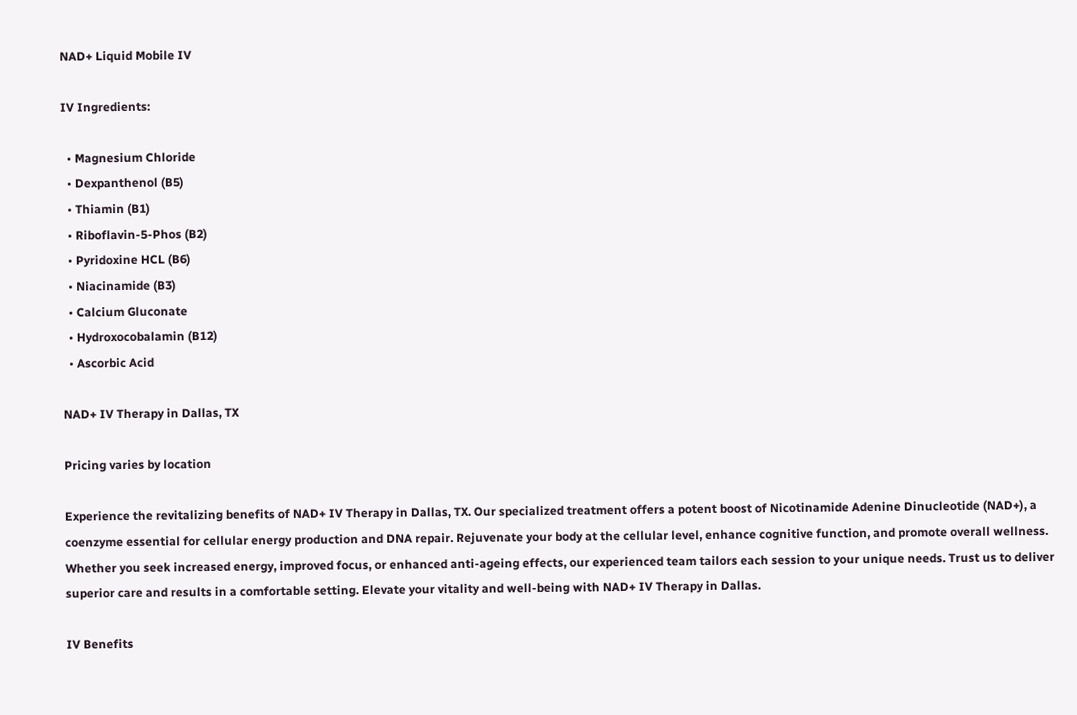NAD+ Liquid Mobile IV

IV Ingredients:

  • Magnesium Chloride
  • Dexpanthenol (B5)
  • Thiamin (B1)
  • Riboflavin-5-Phos (B2)
  • Pyridoxine HCL (B6)
  • Niacinamide (B3)
  • Calcium Gluconate
  • Hydroxocobalamin (B12)
  • Ascorbic Acid

NAD+ IV Therapy in Dallas, TX

Pricing varies by location

Experience the revitalizing benefits of NAD+ IV Therapy in Dallas, TX. Our specialized treatment offers a potent boost of Nicotinamide Adenine Dinucleotide (NAD+), a coenzyme essential for cellular energy production and DNA repair. Rejuvenate your body at the cellular level, enhance cognitive function, and promote overall wellness. Whether you seek increased energy, improved focus, or enhanced anti-ageing effects, our experienced team tailors each session to your unique needs. Trust us to deliver superior care and results in a comfortable setting. Elevate your vitality and well-being with NAD+ IV Therapy in Dallas.

IV Benefits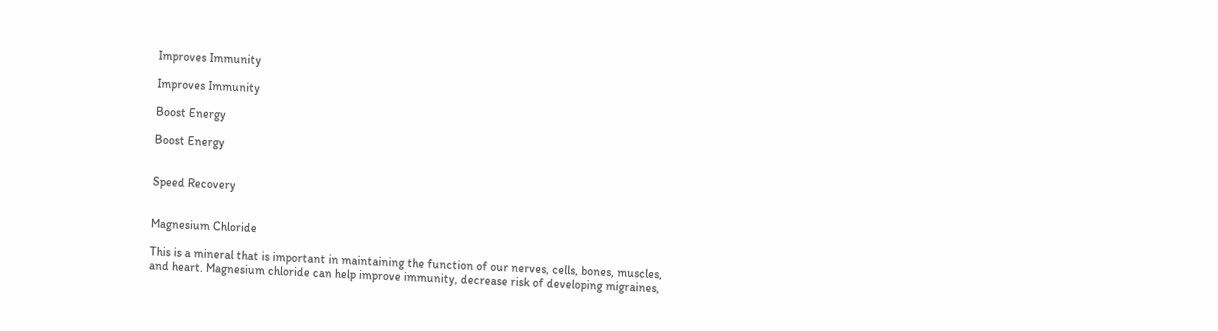Improves Immunity

Improves Immunity

Boost Energy

Boost Energy


Speed Recovery


Magnesium Chloride

This is a mineral that is important in maintaining the function of our nerves, cells, bones, muscles, and heart. Magnesium chloride can help improve immunity, decrease risk of developing migraines,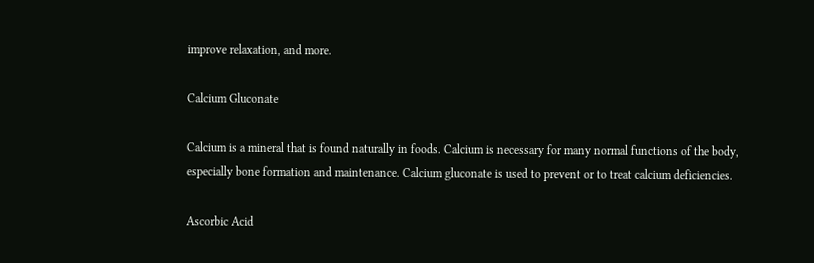improve relaxation, and more.

Calcium Gluconate

Calcium is a mineral that is found naturally in foods. Calcium is necessary for many normal functions of the body, especially bone formation and maintenance. Calcium gluconate is used to prevent or to treat calcium deficiencies.

Ascorbic Acid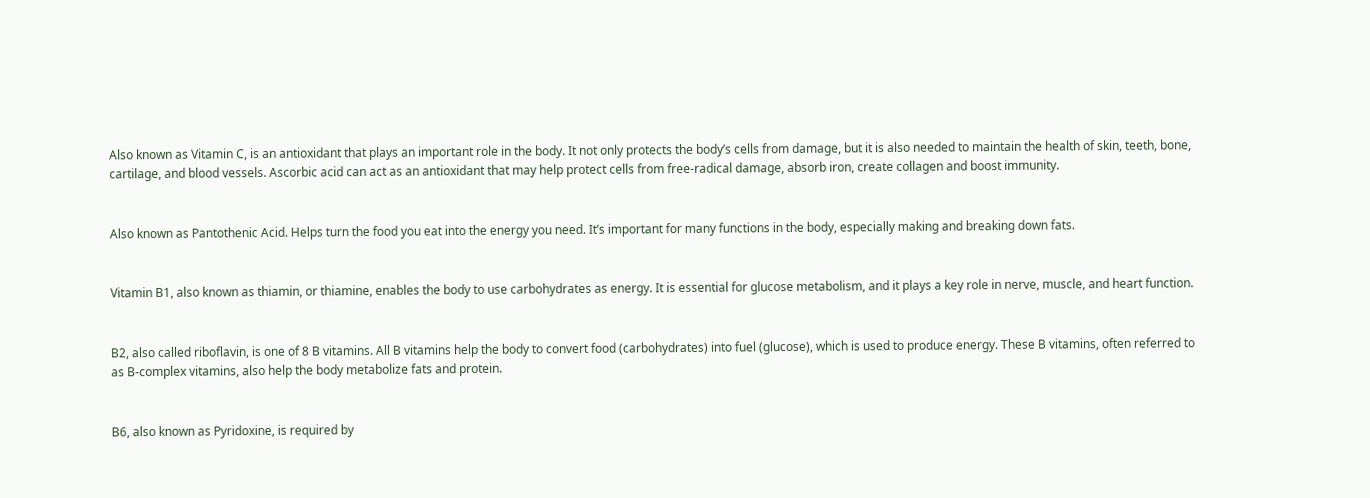Also known as Vitamin C, is an antioxidant that plays an important role in the body. It not only protects the body’s cells from damage, but it is also needed to maintain the health of skin, teeth, bone, cartilage, and blood vessels. Ascorbic acid can act as an antioxidant that may help protect cells from free-radical damage, absorb iron, create collagen and boost immunity.


Also known as Pantothenic Acid. Helps turn the food you eat into the energy you need. It’s important for many functions in the body, especially making and breaking down fats.


Vitamin B1, also known as thiamin, or thiamine, enables the body to use carbohydrates as energy. It is essential for glucose metabolism, and it plays a key role in nerve, muscle, and heart function.


B2, also called riboflavin, is one of 8 B vitamins. All B vitamins help the body to convert food (carbohydrates) into fuel (glucose), which is used to produce energy. These B vitamins, often referred to as B-complex vitamins, also help the body metabolize fats and protein.


B6, also known as Pyridoxine, is required by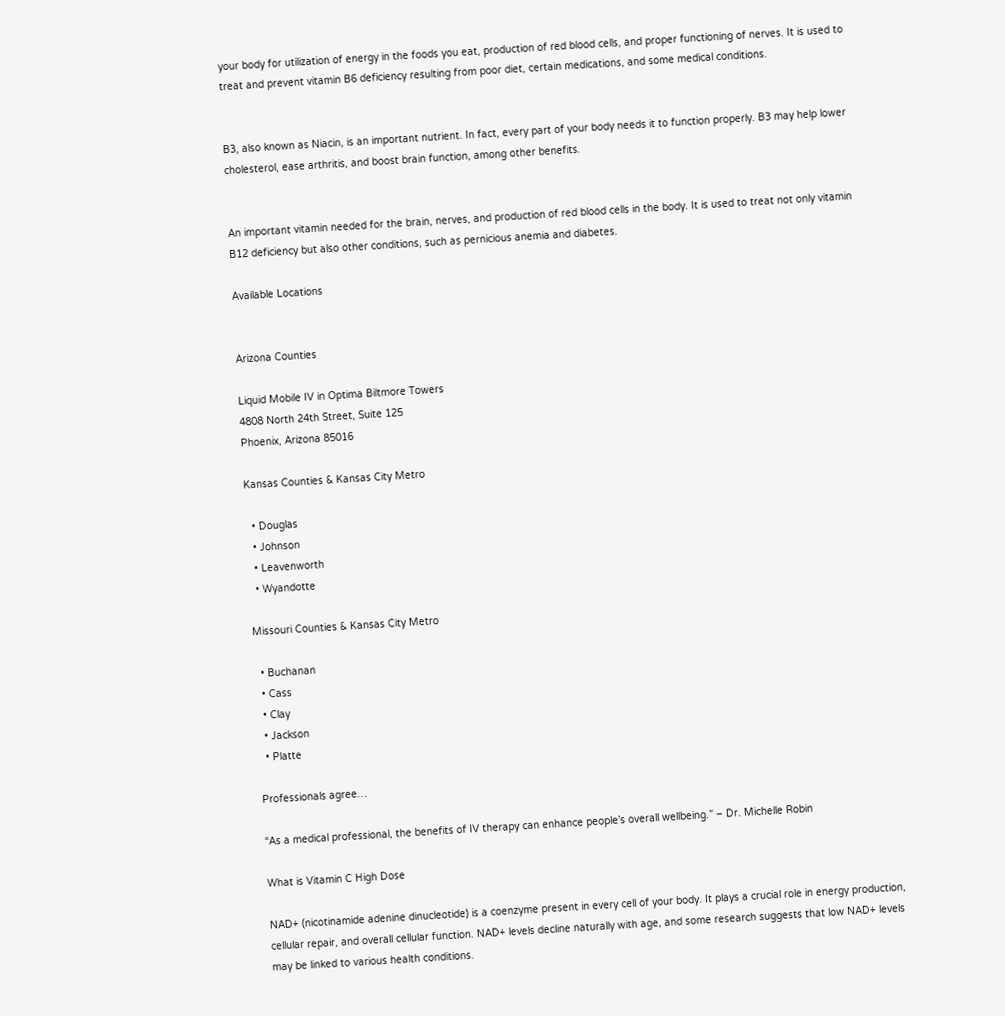your body for utilization of energy in the foods you eat, production of red blood cells, and proper functioning of nerves. It is used to treat and prevent vitamin B6 deficiency resulting from poor diet, certain medications, and some medical conditions.


B3, also known as Niacin, is an important nutrient. In fact, every part of your body needs it to function properly. B3 may help lower cholesterol, ease arthritis, and boost brain function, among other benefits.


An important vitamin needed for the brain, nerves, and production of red blood cells in the body. It is used to treat not only vitamin B12 deficiency but also other conditions, such as pernicious anemia and diabetes.

Available Locations


Arizona Counties

Liquid Mobile IV in Optima Biltmore Towers
4808 North 24th Street, Suite 125
Phoenix, Arizona 85016

Kansas Counties & Kansas City Metro

  • Douglas
  • Johnson
  • Leavenworth
  • Wyandotte

Missouri Counties & Kansas City Metro

  • Buchanan
  • Cass
  • Clay
  • Jackson
  • Platte

Professionals agree…

“As a medical professional, the benefits of IV therapy can enhance people’s overall wellbeing.” – Dr. Michelle Robin

What is Vitamin C High Dose

NAD+ (nicotinamide adenine dinucleotide) is a coenzyme present in every cell of your body. It plays a crucial role in energy production, cellular repair, and overall cellular function. NAD+ levels decline naturally with age, and some research suggests that low NAD+ levels may be linked to various health conditions.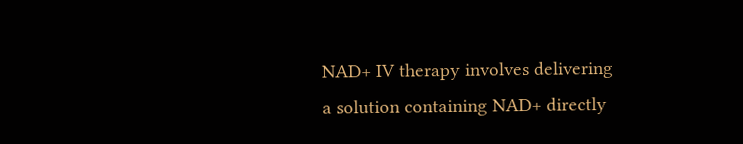NAD+ IV therapy involves delivering a solution containing NAD+ directly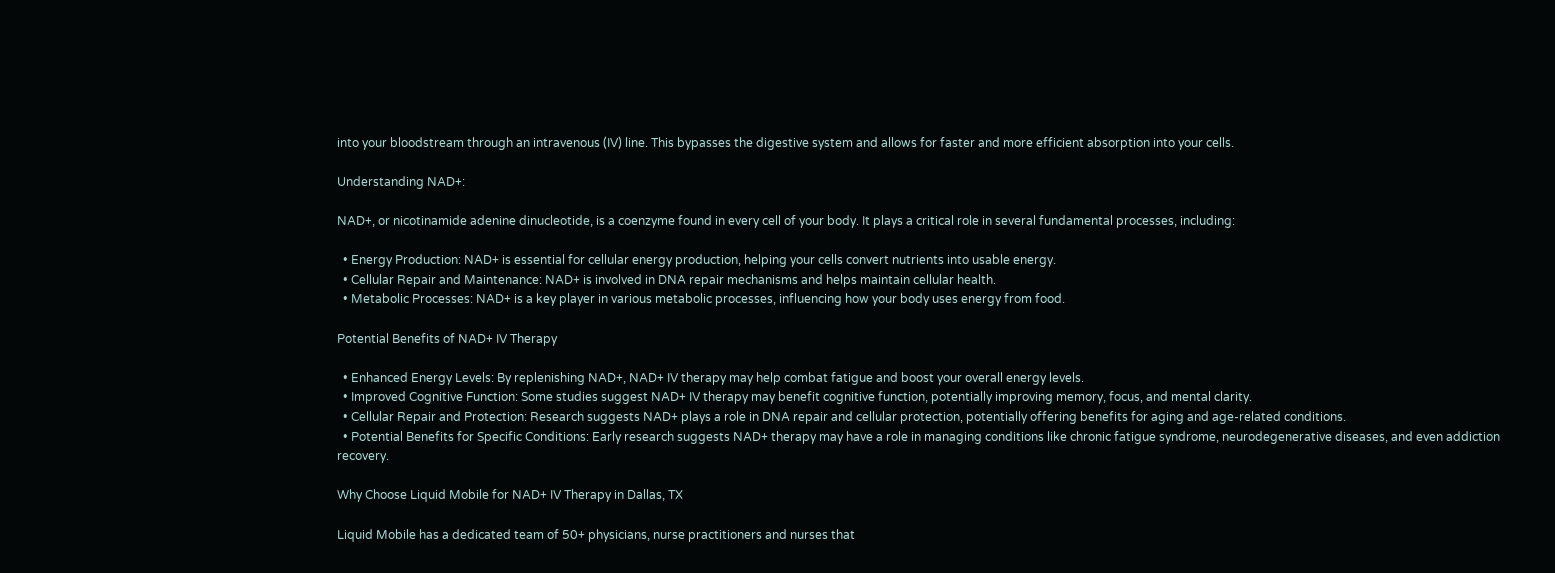into your bloodstream through an intravenous (IV) line. This bypasses the digestive system and allows for faster and more efficient absorption into your cells.

Understanding NAD+:

NAD+, or nicotinamide adenine dinucleotide, is a coenzyme found in every cell of your body. It plays a critical role in several fundamental processes, including:

  • Energy Production: NAD+ is essential for cellular energy production, helping your cells convert nutrients into usable energy.
  • Cellular Repair and Maintenance: NAD+ is involved in DNA repair mechanisms and helps maintain cellular health.
  • Metabolic Processes: NAD+ is a key player in various metabolic processes, influencing how your body uses energy from food.

Potential Benefits of NAD+ IV Therapy

  • Enhanced Energy Levels: By replenishing NAD+, NAD+ IV therapy may help combat fatigue and boost your overall energy levels.
  • Improved Cognitive Function: Some studies suggest NAD+ IV therapy may benefit cognitive function, potentially improving memory, focus, and mental clarity.
  • Cellular Repair and Protection: Research suggests NAD+ plays a role in DNA repair and cellular protection, potentially offering benefits for aging and age-related conditions.
  • Potential Benefits for Specific Conditions: Early research suggests NAD+ therapy may have a role in managing conditions like chronic fatigue syndrome, neurodegenerative diseases, and even addiction recovery.

Why Choose Liquid Mobile for NAD+ IV Therapy in Dallas, TX

Liquid Mobile has a dedicated team of 50+ physicians, nurse practitioners and nurses that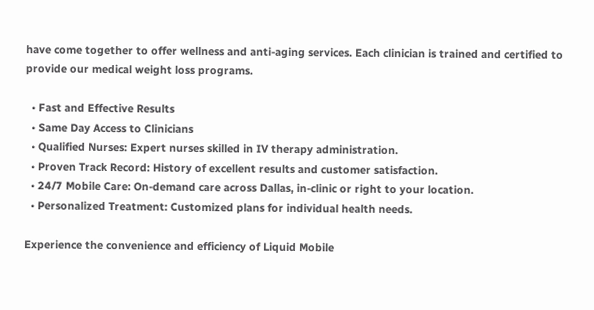have come together to offer wellness and anti-aging services. Each clinician is trained and certified to provide our medical weight loss programs.

  • Fast and Effective Results
  • Same Day Access to Clinicians
  • Qualified Nurses: Expert nurses skilled in IV therapy administration.
  • Proven Track Record: History of excellent results and customer satisfaction.
  • 24/7 Mobile Care: On-demand care across Dallas, in-clinic or right to your location.
  • Personalized Treatment: Customized plans for individual health needs.

Experience the convenience and efficiency of Liquid Mobile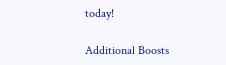today!

Additional Boosts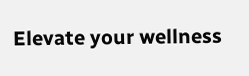Elevate your wellness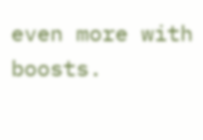even more with boosts.